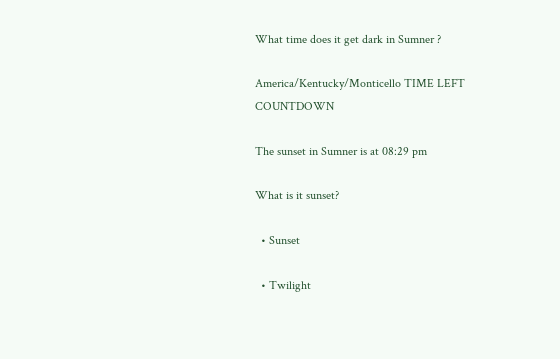What time does it get dark in Sumner ?

America/Kentucky/Monticello TIME LEFT COUNTDOWN

The sunset in Sumner is at 08:29 pm

What is it sunset?

  • Sunset

  • Twilight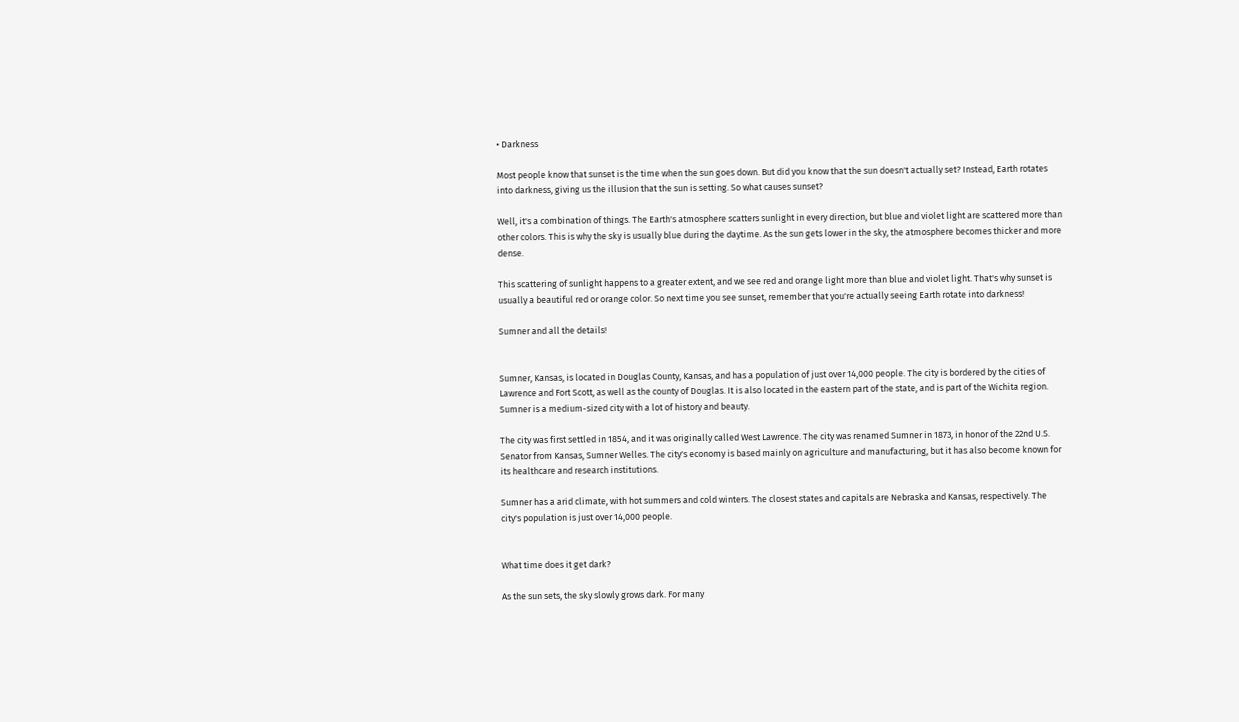• Darkness

Most people know that sunset is the time when the sun goes down. But did you know that the sun doesn't actually set? Instead, Earth rotates into darkness, giving us the illusion that the sun is setting. So what causes sunset?

Well, it's a combination of things. The Earth's atmosphere scatters sunlight in every direction, but blue and violet light are scattered more than other colors. This is why the sky is usually blue during the daytime. As the sun gets lower in the sky, the atmosphere becomes thicker and more dense.

This scattering of sunlight happens to a greater extent, and we see red and orange light more than blue and violet light. That's why sunset is usually a beautiful red or orange color. So next time you see sunset, remember that you're actually seeing Earth rotate into darkness!

Sumner and all the details!


Sumner, Kansas, is located in Douglas County, Kansas, and has a population of just over 14,000 people. The city is bordered by the cities of Lawrence and Fort Scott, as well as the county of Douglas. It is also located in the eastern part of the state, and is part of the Wichita region. Sumner is a medium-sized city with a lot of history and beauty.

The city was first settled in 1854, and it was originally called West Lawrence. The city was renamed Sumner in 1873, in honor of the 22nd U.S. Senator from Kansas, Sumner Welles. The city's economy is based mainly on agriculture and manufacturing, but it has also become known for its healthcare and research institutions.

Sumner has a arid climate, with hot summers and cold winters. The closest states and capitals are Nebraska and Kansas, respectively. The city's population is just over 14,000 people.


What time does it get dark?

As the sun sets, the sky slowly grows dark. For many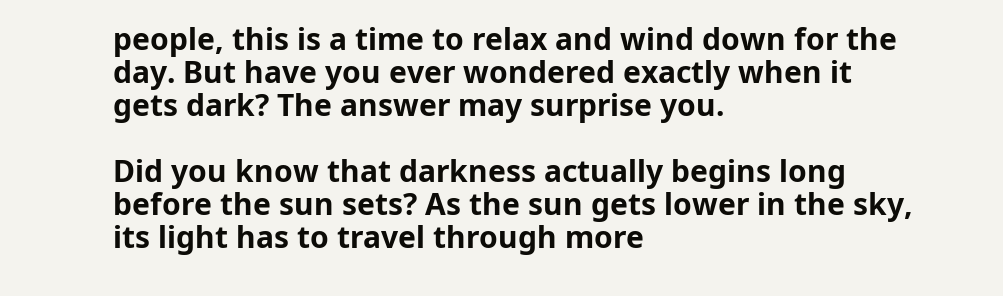people, this is a time to relax and wind down for the day. But have you ever wondered exactly when it gets dark? The answer may surprise you.

Did you know that darkness actually begins long before the sun sets? As the sun gets lower in the sky, its light has to travel through more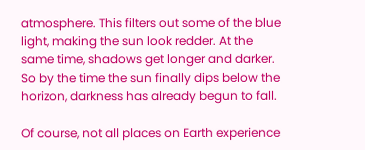atmosphere. This filters out some of the blue light, making the sun look redder. At the same time, shadows get longer and darker. So by the time the sun finally dips below the horizon, darkness has already begun to fall.

Of course, not all places on Earth experience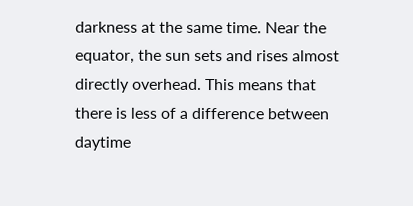darkness at the same time. Near the equator, the sun sets and rises almost directly overhead. This means that there is less of a difference between daytime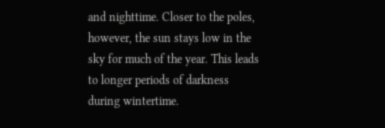and nighttime. Closer to the poles, however, the sun stays low in the sky for much of the year. This leads to longer periods of darkness during wintertime.